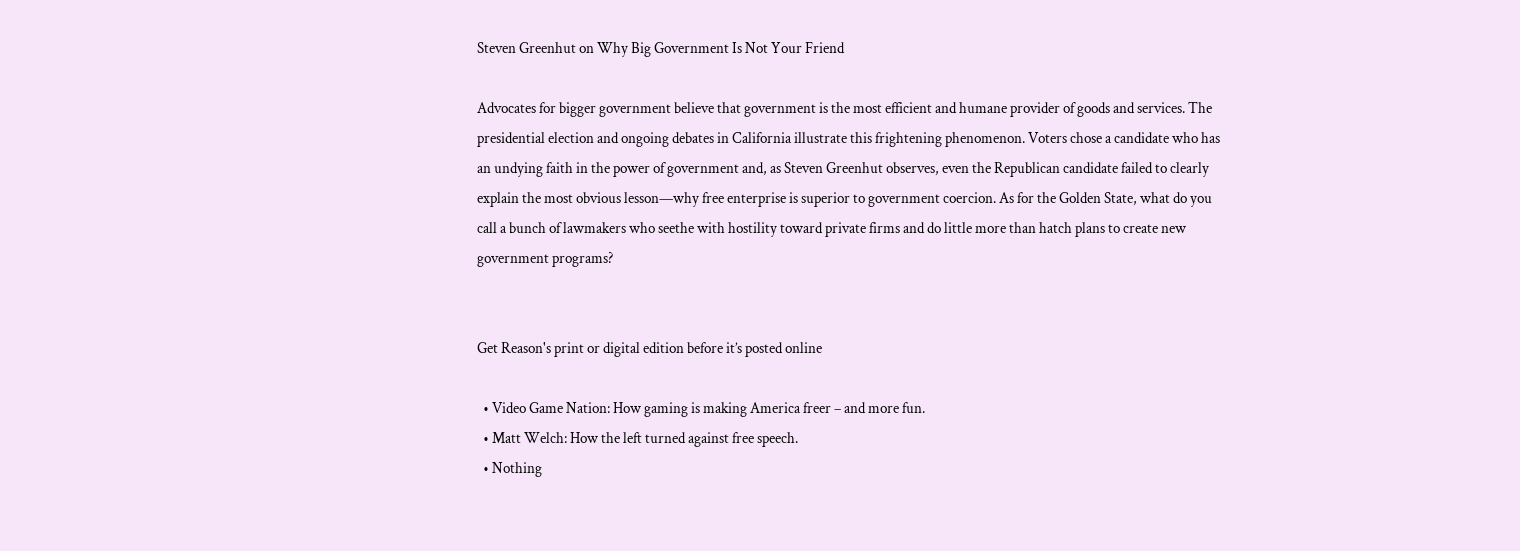Steven Greenhut on Why Big Government Is Not Your Friend

Advocates for bigger government believe that government is the most efficient and humane provider of goods and services. The presidential election and ongoing debates in California illustrate this frightening phenomenon. Voters chose a candidate who has an undying faith in the power of government and, as Steven Greenhut observes, even the Republican candidate failed to clearly explain the most obvious lesson—why free enterprise is superior to government coercion. As for the Golden State, what do you call a bunch of lawmakers who seethe with hostility toward private firms and do little more than hatch plans to create new government programs?


Get Reason's print or digital edition before it’s posted online

  • Video Game Nation: How gaming is making America freer – and more fun.
  • Matt Welch: How the left turned against free speech.
  • Nothing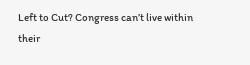Left to Cut? Congress can’t live within their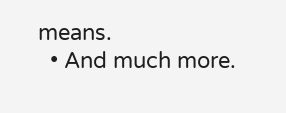means.
  • And much more.